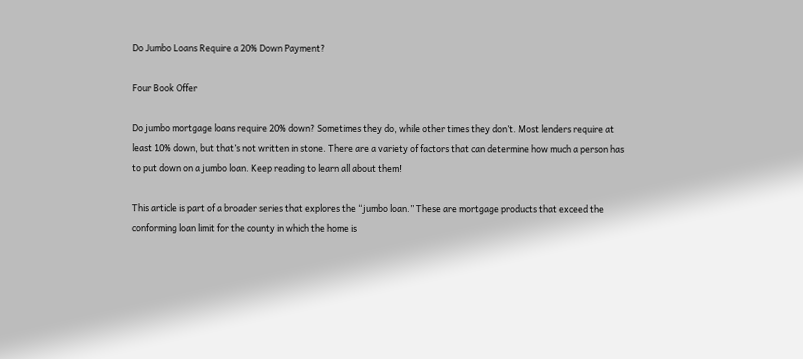Do Jumbo Loans Require a 20% Down Payment?

Four Book Offer

Do jumbo mortgage loans require 20% down? Sometimes they do, while other times they don’t. Most lenders require at least 10% down, but that’s not written in stone. There are a variety of factors that can determine how much a person has to put down on a jumbo loan. Keep reading to learn all about them!

This article is part of a broader series that explores the “jumbo loan.” These are mortgage products that exceed the conforming loan limit for the county in which the home is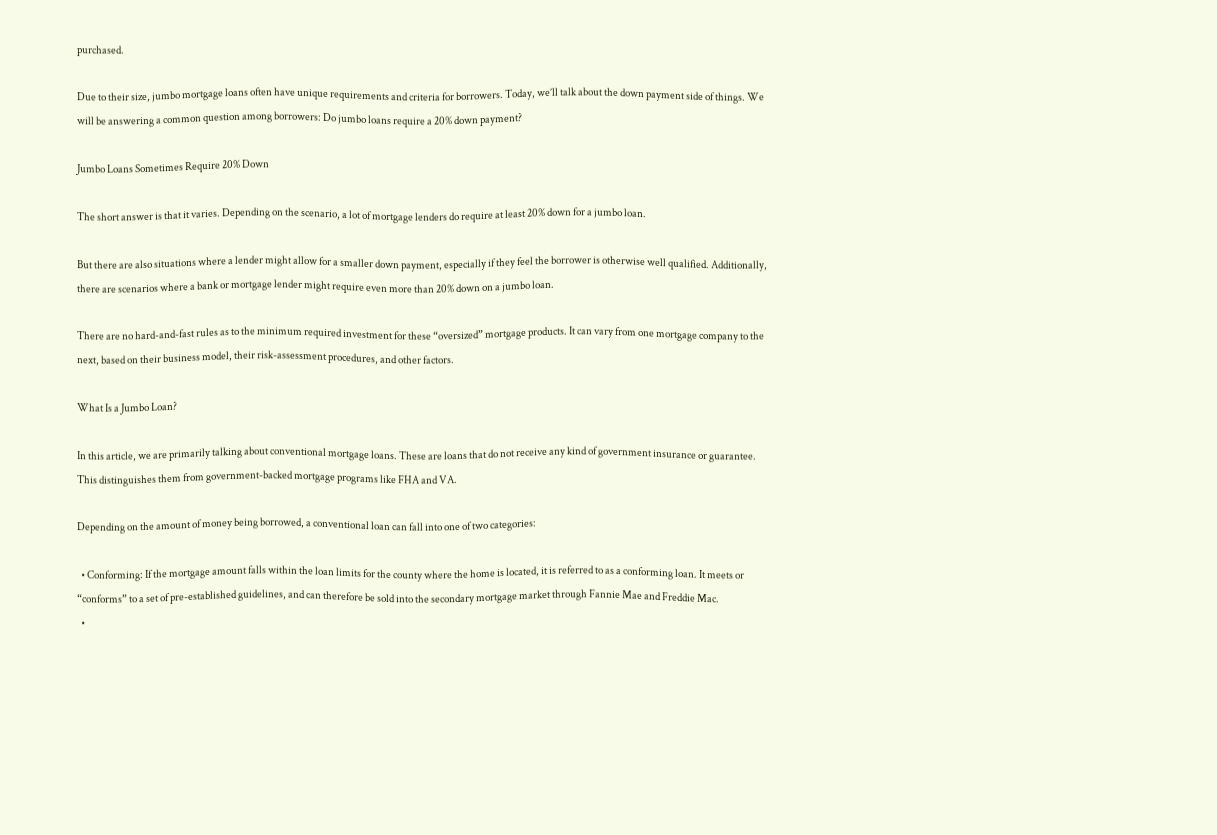purchased.

Due to their size, jumbo mortgage loans often have unique requirements and criteria for borrowers. Today, we’ll talk about the down payment side of things. We will be answering a common question among borrowers: Do jumbo loans require a 20% down payment?

Jumbo Loans Sometimes Require 20% Down

The short answer is that it varies. Depending on the scenario, a lot of mortgage lenders do require at least 20% down for a jumbo loan.

But there are also situations where a lender might allow for a smaller down payment, especially if they feel the borrower is otherwise well qualified. Additionally, there are scenarios where a bank or mortgage lender might require even more than 20% down on a jumbo loan.

There are no hard-and-fast rules as to the minimum required investment for these “oversized” mortgage products. It can vary from one mortgage company to the next, based on their business model, their risk-assessment procedures, and other factors.

What Is a Jumbo Loan?

In this article, we are primarily talking about conventional mortgage loans. These are loans that do not receive any kind of government insurance or guarantee. This distinguishes them from government-backed mortgage programs like FHA and VA.

Depending on the amount of money being borrowed, a conventional loan can fall into one of two categories:

  • Conforming: If the mortgage amount falls within the loan limits for the county where the home is located, it is referred to as a conforming loan. It meets or “conforms” to a set of pre-established guidelines, and can therefore be sold into the secondary mortgage market through Fannie Mae and Freddie Mac.
  •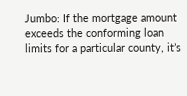Jumbo: If the mortgage amount exceeds the conforming loan limits for a particular county, it’s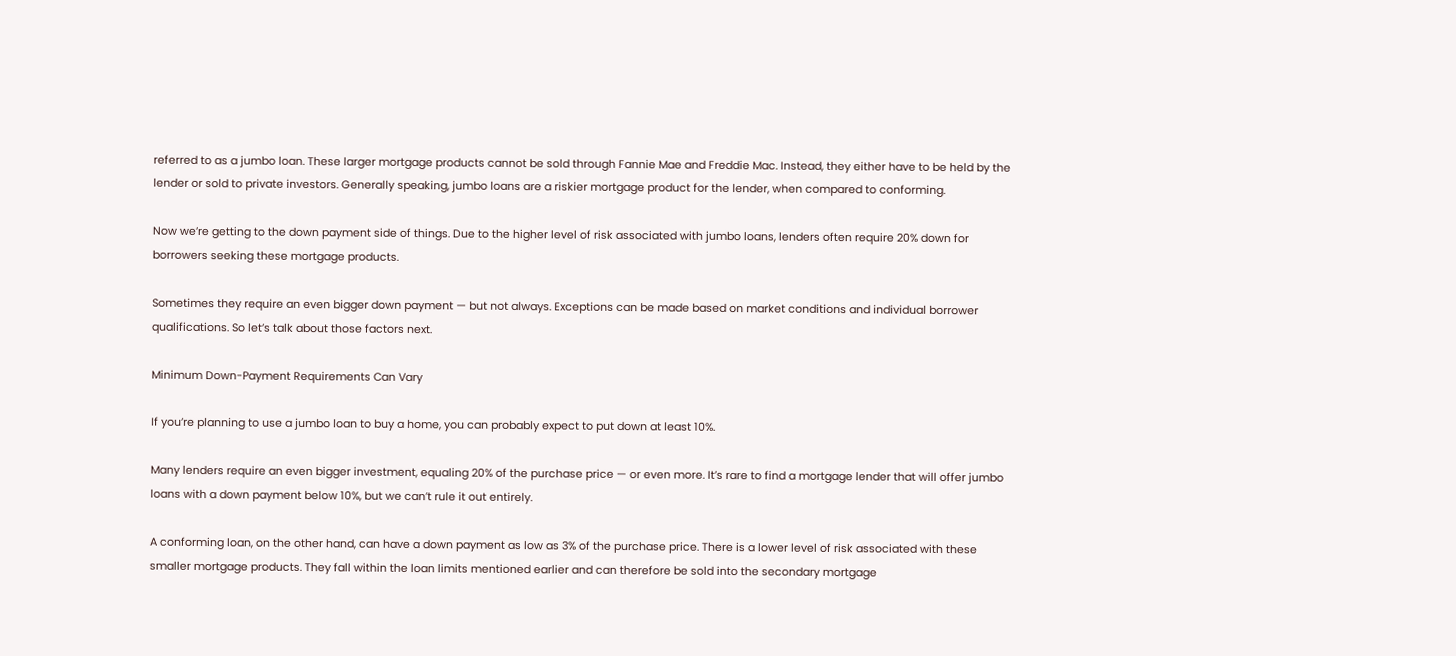referred to as a jumbo loan. These larger mortgage products cannot be sold through Fannie Mae and Freddie Mac. Instead, they either have to be held by the lender or sold to private investors. Generally speaking, jumbo loans are a riskier mortgage product for the lender, when compared to conforming.

Now we’re getting to the down payment side of things. Due to the higher level of risk associated with jumbo loans, lenders often require 20% down for borrowers seeking these mortgage products.

Sometimes they require an even bigger down payment — but not always. Exceptions can be made based on market conditions and individual borrower qualifications. So let’s talk about those factors next.

Minimum Down-Payment Requirements Can Vary

If you’re planning to use a jumbo loan to buy a home, you can probably expect to put down at least 10%.

Many lenders require an even bigger investment, equaling 20% of the purchase price — or even more. It’s rare to find a mortgage lender that will offer jumbo loans with a down payment below 10%, but we can’t rule it out entirely.

A conforming loan, on the other hand, can have a down payment as low as 3% of the purchase price. There is a lower level of risk associated with these smaller mortgage products. They fall within the loan limits mentioned earlier and can therefore be sold into the secondary mortgage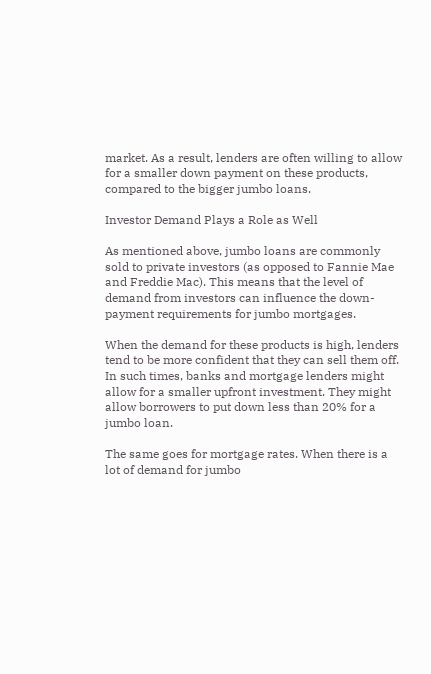market. As a result, lenders are often willing to allow for a smaller down payment on these products, compared to the bigger jumbo loans.

Investor Demand Plays a Role as Well

As mentioned above, jumbo loans are commonly sold to private investors (as opposed to Fannie Mae and Freddie Mac). This means that the level of demand from investors can influence the down-payment requirements for jumbo mortgages.

When the demand for these products is high, lenders tend to be more confident that they can sell them off. In such times, banks and mortgage lenders might allow for a smaller upfront investment. They might allow borrowers to put down less than 20% for a jumbo loan.

The same goes for mortgage rates. When there is a lot of demand for jumbo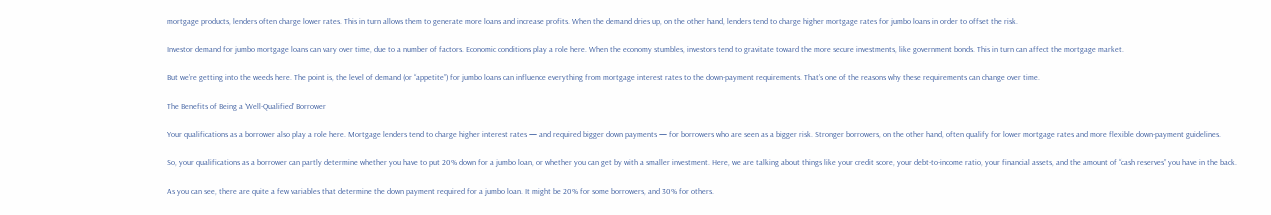mortgage products, lenders often charge lower rates. This in turn allows them to generate more loans and increase profits. When the demand dries up, on the other hand, lenders tend to charge higher mortgage rates for jumbo loans in order to offset the risk.

Investor demand for jumbo mortgage loans can vary over time, due to a number of factors. Economic conditions play a role here. When the economy stumbles, investors tend to gravitate toward the more secure investments, like government bonds. This in turn can affect the mortgage market.

But we’re getting into the weeds here. The point is, the level of demand (or “appetite”) for jumbo loans can influence everything from mortgage interest rates to the down-payment requirements. That’s one of the reasons why these requirements can change over time.

The Benefits of Being a ‘Well-Qualified’ Borrower

Your qualifications as a borrower also play a role here. Mortgage lenders tend to charge higher interest rates — and required bigger down payments — for borrowers who are seen as a bigger risk. Stronger borrowers, on the other hand, often qualify for lower mortgage rates and more flexible down-payment guidelines.

So, your qualifications as a borrower can partly determine whether you have to put 20% down for a jumbo loan, or whether you can get by with a smaller investment. Here, we are talking about things like your credit score, your debt-to-income ratio, your financial assets, and the amount of “cash reserves” you have in the back.

As you can see, there are quite a few variables that determine the down payment required for a jumbo loan. It might be 20% for some borrowers, and 30% for others.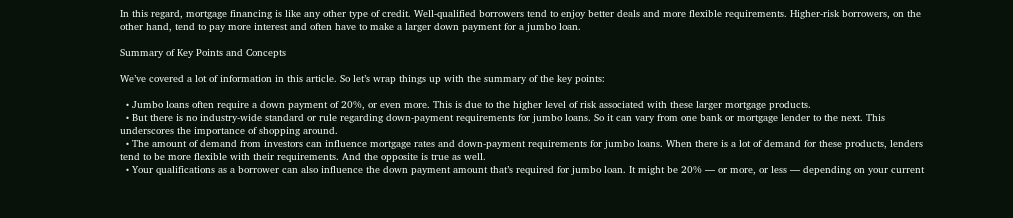In this regard, mortgage financing is like any other type of credit. Well-qualified borrowers tend to enjoy better deals and more flexible requirements. Higher-risk borrowers, on the other hand, tend to pay more interest and often have to make a larger down payment for a jumbo loan.

Summary of Key Points and Concepts

We’ve covered a lot of information in this article. So let’s wrap things up with the summary of the key points:

  • Jumbo loans often require a down payment of 20%, or even more. This is due to the higher level of risk associated with these larger mortgage products.
  • But there is no industry-wide standard or rule regarding down-payment requirements for jumbo loans. So it can vary from one bank or mortgage lender to the next. This underscores the importance of shopping around.
  • The amount of demand from investors can influence mortgage rates and down-payment requirements for jumbo loans. When there is a lot of demand for these products, lenders tend to be more flexible with their requirements. And the opposite is true as well.
  • Your qualifications as a borrower can also influence the down payment amount that’s required for jumbo loan. It might be 20% — or more, or less — depending on your current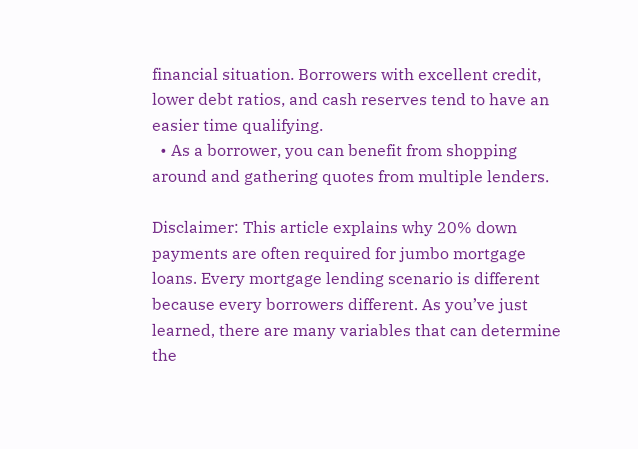financial situation. Borrowers with excellent credit, lower debt ratios, and cash reserves tend to have an easier time qualifying.
  • As a borrower, you can benefit from shopping around and gathering quotes from multiple lenders.

Disclaimer: This article explains why 20% down payments are often required for jumbo mortgage loans. Every mortgage lending scenario is different because every borrowers different. As you’ve just learned, there are many variables that can determine the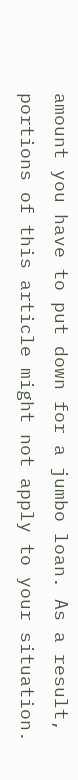amount you have to put down for a jumbo loan. As a result, portions of this article might not apply to your situation.